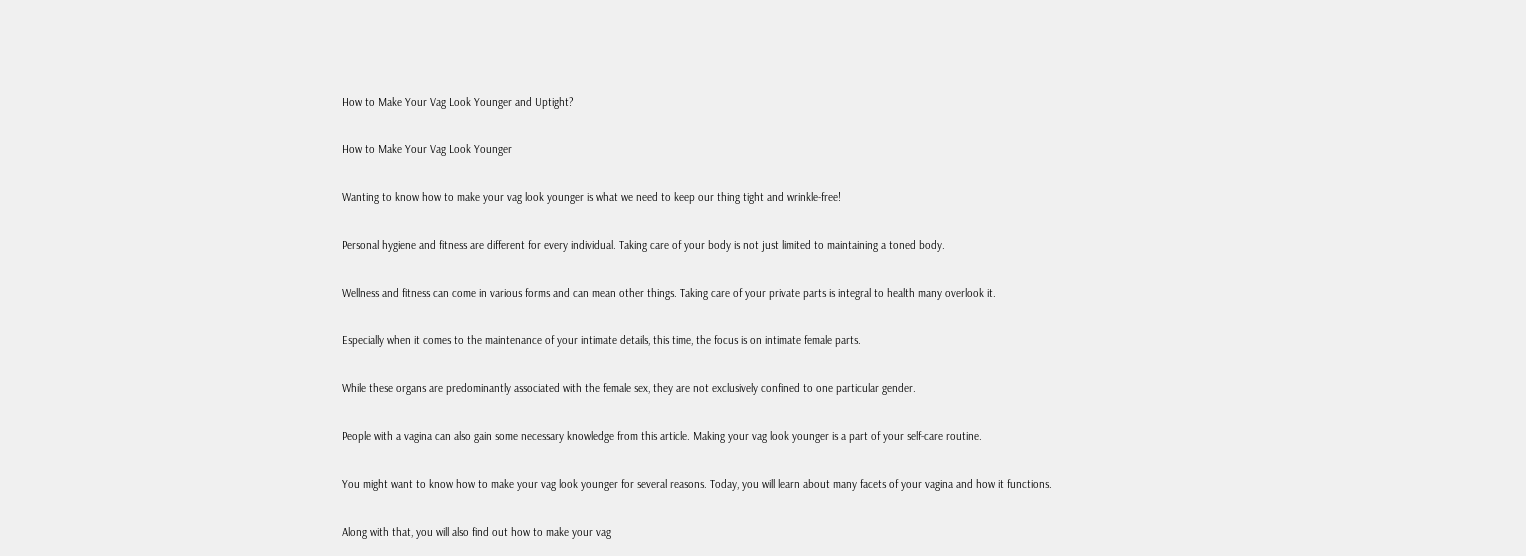How to Make Your Vag Look Younger and Uptight?

How to Make Your Vag Look Younger

Wanting to know how to make your vag look younger is what we need to keep our thing tight and wrinkle-free!

Personal hygiene and fitness are different for every individual. Taking care of your body is not just limited to maintaining a toned body.

Wellness and fitness can come in various forms and can mean other things. Taking care of your private parts is integral to health many overlook it.

Especially when it comes to the maintenance of your intimate details, this time, the focus is on intimate female parts.

While these organs are predominantly associated with the female sex, they are not exclusively confined to one particular gender.

People with a vagina can also gain some necessary knowledge from this article. Making your vag look younger is a part of your self-care routine.

You might want to know how to make your vag look younger for several reasons. Today, you will learn about many facets of your vagina and how it functions.

Along with that, you will also find out how to make your vag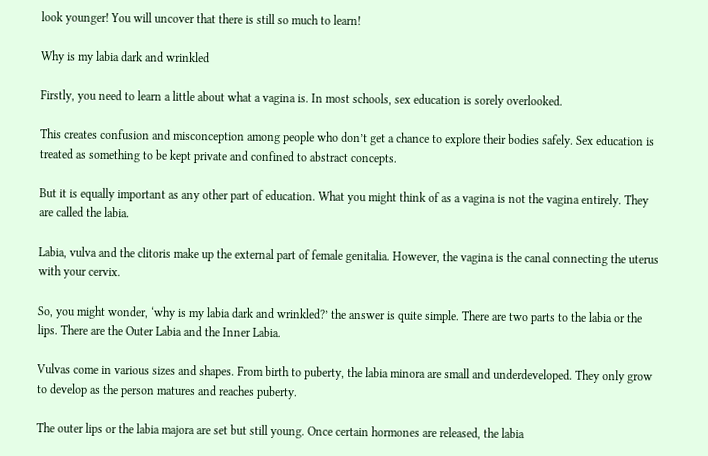look younger! You will uncover that there is still so much to learn!

Why is my labia dark and wrinkled

Firstly, you need to learn a little about what a vagina is. In most schools, sex education is sorely overlooked.

This creates confusion and misconception among people who don’t get a chance to explore their bodies safely. Sex education is treated as something to be kept private and confined to abstract concepts.

But it is equally important as any other part of education. What you might think of as a vagina is not the vagina entirely. They are called the labia.

Labia, vulva and the clitoris make up the external part of female genitalia. However, the vagina is the canal connecting the uterus with your cervix.

So, you might wonder, ‘why is my labia dark and wrinkled?’ the answer is quite simple. There are two parts to the labia or the lips. There are the Outer Labia and the Inner Labia.

Vulvas come in various sizes and shapes. From birth to puberty, the labia minora are small and underdeveloped. They only grow to develop as the person matures and reaches puberty.

The outer lips or the labia majora are set but still young. Once certain hormones are released, the labia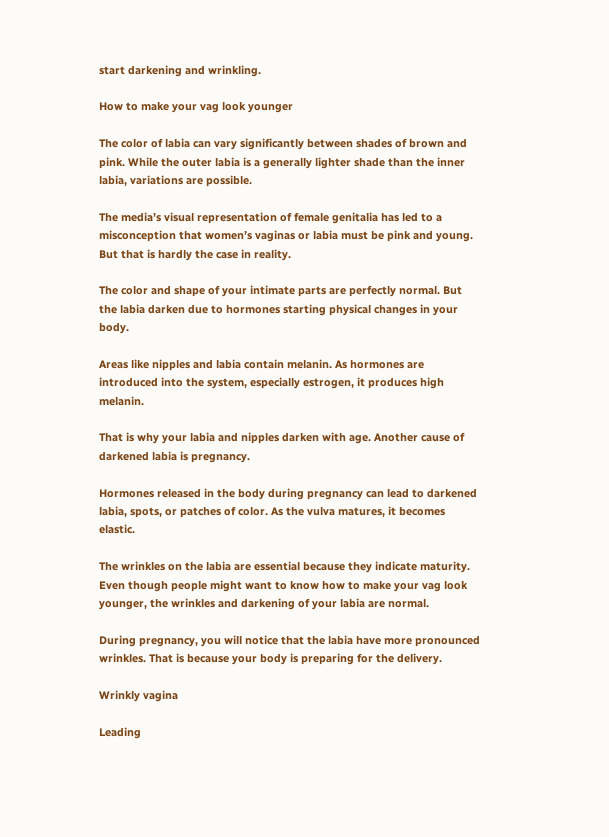start darkening and wrinkling.

How to make your vag look younger

The color of labia can vary significantly between shades of brown and pink. While the outer labia is a generally lighter shade than the inner labia, variations are possible.

The media’s visual representation of female genitalia has led to a misconception that women’s vaginas or labia must be pink and young. But that is hardly the case in reality.

The color and shape of your intimate parts are perfectly normal. But the labia darken due to hormones starting physical changes in your body.

Areas like nipples and labia contain melanin. As hormones are introduced into the system, especially estrogen, it produces high melanin.

That is why your labia and nipples darken with age. Another cause of darkened labia is pregnancy.

Hormones released in the body during pregnancy can lead to darkened labia, spots, or patches of color. As the vulva matures, it becomes elastic.

The wrinkles on the labia are essential because they indicate maturity. Even though people might want to know how to make your vag look younger, the wrinkles and darkening of your labia are normal.

During pregnancy, you will notice that the labia have more pronounced wrinkles. That is because your body is preparing for the delivery.

Wrinkly vagina

Leading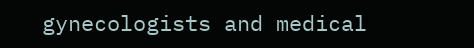gynecologists and medical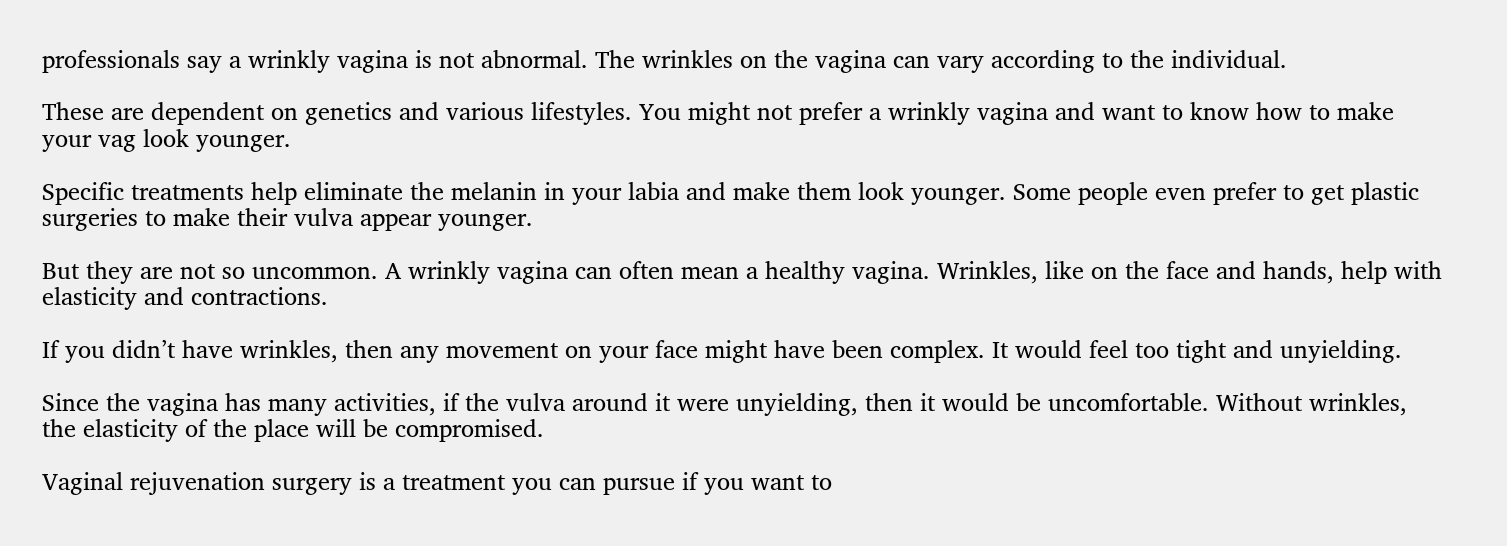professionals say a wrinkly vagina is not abnormal. The wrinkles on the vagina can vary according to the individual.

These are dependent on genetics and various lifestyles. You might not prefer a wrinkly vagina and want to know how to make your vag look younger.

Specific treatments help eliminate the melanin in your labia and make them look younger. Some people even prefer to get plastic surgeries to make their vulva appear younger.

But they are not so uncommon. A wrinkly vagina can often mean a healthy vagina. Wrinkles, like on the face and hands, help with elasticity and contractions.

If you didn’t have wrinkles, then any movement on your face might have been complex. It would feel too tight and unyielding.

Since the vagina has many activities, if the vulva around it were unyielding, then it would be uncomfortable. Without wrinkles, the elasticity of the place will be compromised.

Vaginal rejuvenation surgery is a treatment you can pursue if you want to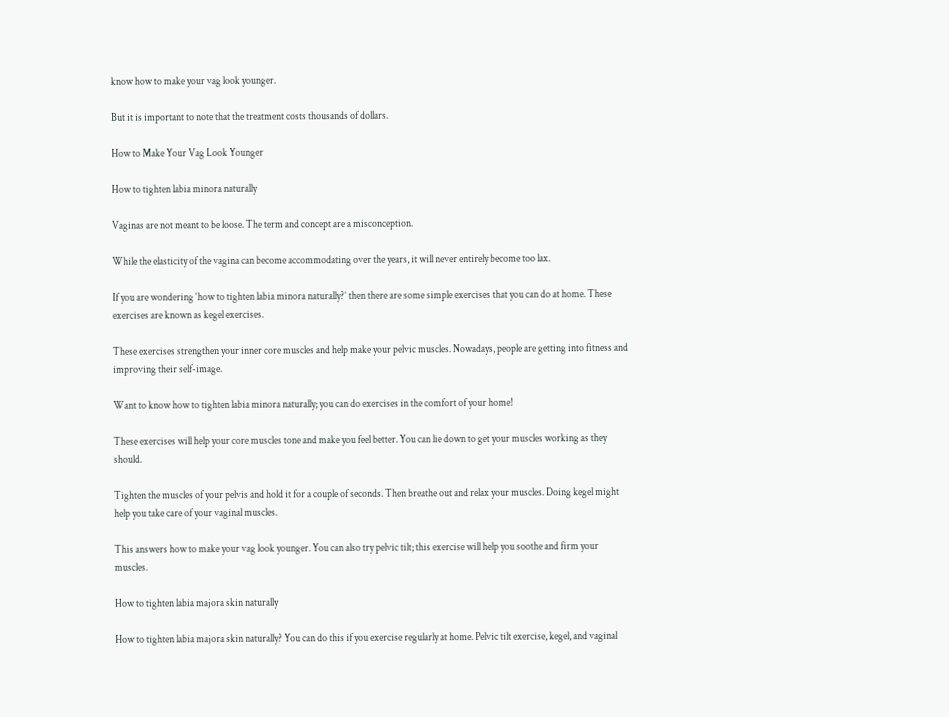know how to make your vag look younger.

But it is important to note that the treatment costs thousands of dollars.

How to Make Your Vag Look Younger

How to tighten labia minora naturally

Vaginas are not meant to be loose. The term and concept are a misconception.

While the elasticity of the vagina can become accommodating over the years, it will never entirely become too lax.

If you are wondering ‘how to tighten labia minora naturally?’ then there are some simple exercises that you can do at home. These exercises are known as kegel exercises.

These exercises strengthen your inner core muscles and help make your pelvic muscles. Nowadays, people are getting into fitness and improving their self-image.

Want to know how to tighten labia minora naturally; you can do exercises in the comfort of your home!

These exercises will help your core muscles tone and make you feel better. You can lie down to get your muscles working as they should.

Tighten the muscles of your pelvis and hold it for a couple of seconds. Then breathe out and relax your muscles. Doing kegel might help you take care of your vaginal muscles.

This answers how to make your vag look younger. You can also try pelvic tilt; this exercise will help you soothe and firm your muscles.

How to tighten labia majora skin naturally

How to tighten labia majora skin naturally? You can do this if you exercise regularly at home. Pelvic tilt exercise, kegel, and vaginal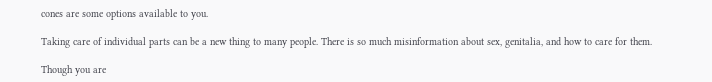cones are some options available to you.

Taking care of individual parts can be a new thing to many people. There is so much misinformation about sex, genitalia, and how to care for them.

Though you are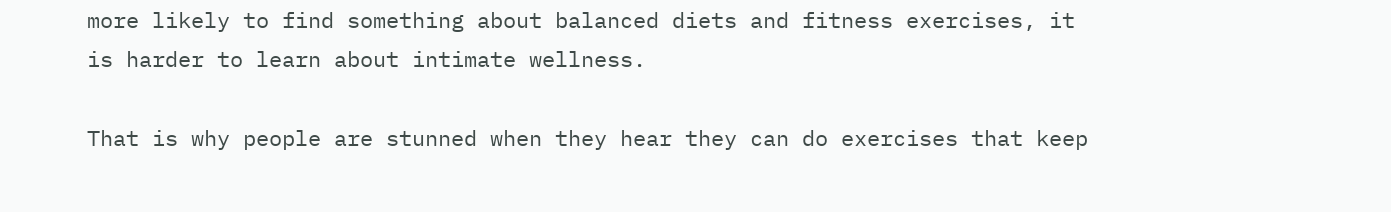more likely to find something about balanced diets and fitness exercises, it is harder to learn about intimate wellness.

That is why people are stunned when they hear they can do exercises that keep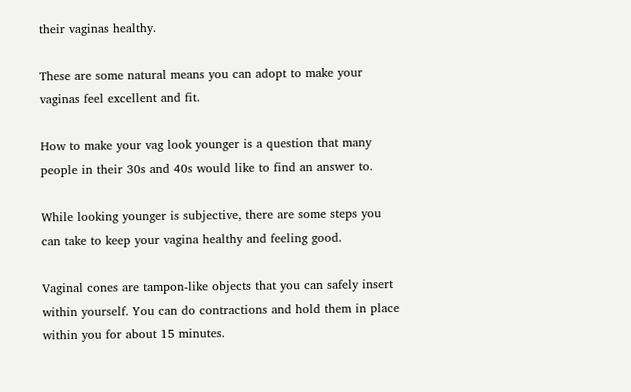their vaginas healthy.

These are some natural means you can adopt to make your vaginas feel excellent and fit.

How to make your vag look younger is a question that many people in their 30s and 40s would like to find an answer to.

While looking younger is subjective, there are some steps you can take to keep your vagina healthy and feeling good.

Vaginal cones are tampon-like objects that you can safely insert within yourself. You can do contractions and hold them in place within you for about 15 minutes.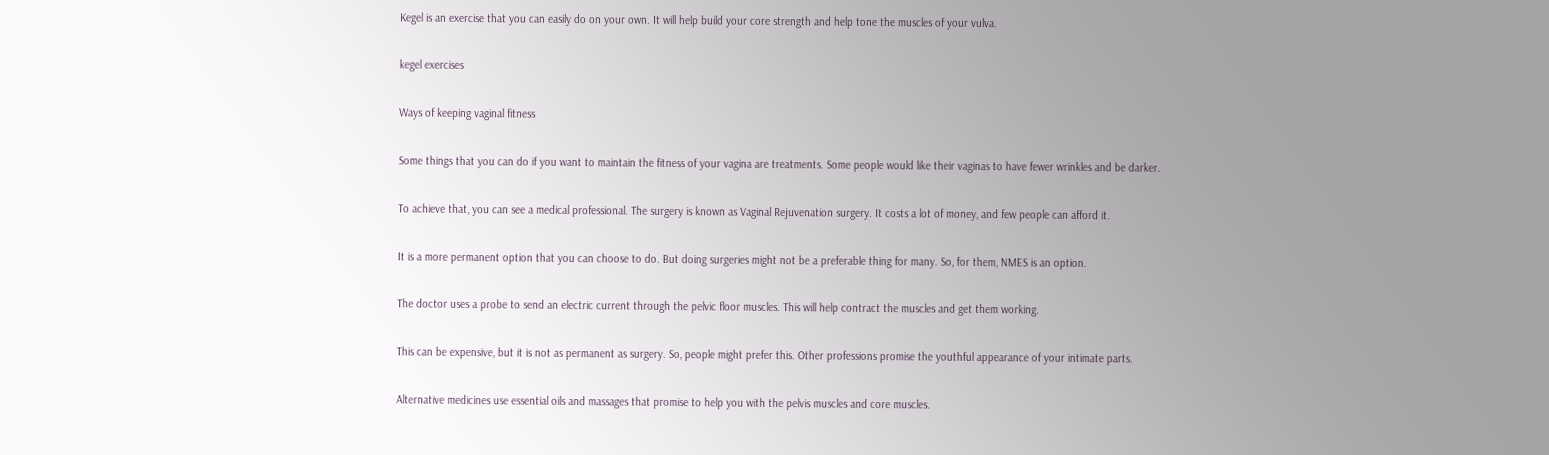Kegel is an exercise that you can easily do on your own. It will help build your core strength and help tone the muscles of your vulva.

kegel exercises

Ways of keeping vaginal fitness

Some things that you can do if you want to maintain the fitness of your vagina are treatments. Some people would like their vaginas to have fewer wrinkles and be darker.

To achieve that, you can see a medical professional. The surgery is known as Vaginal Rejuvenation surgery. It costs a lot of money, and few people can afford it.

It is a more permanent option that you can choose to do. But doing surgeries might not be a preferable thing for many. So, for them, NMES is an option.

The doctor uses a probe to send an electric current through the pelvic floor muscles. This will help contract the muscles and get them working.

This can be expensive, but it is not as permanent as surgery. So, people might prefer this. Other professions promise the youthful appearance of your intimate parts.

Alternative medicines use essential oils and massages that promise to help you with the pelvis muscles and core muscles.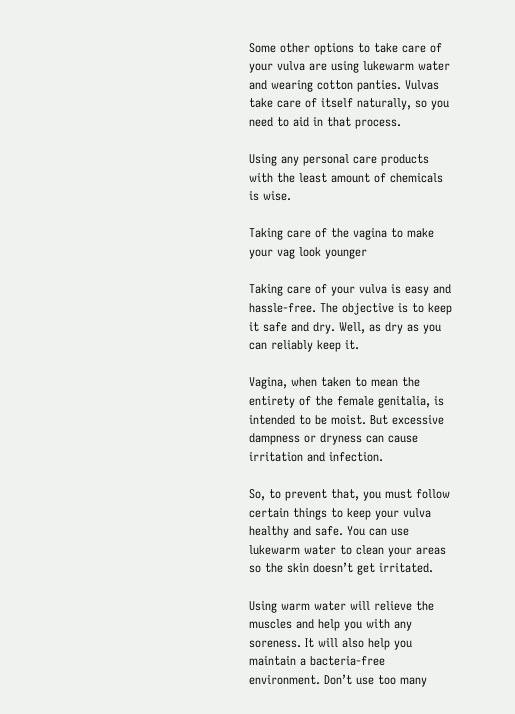Some other options to take care of your vulva are using lukewarm water and wearing cotton panties. Vulvas take care of itself naturally, so you need to aid in that process.

Using any personal care products with the least amount of chemicals is wise.

Taking care of the vagina to make your vag look younger

Taking care of your vulva is easy and hassle-free. The objective is to keep it safe and dry. Well, as dry as you can reliably keep it.

Vagina, when taken to mean the entirety of the female genitalia, is intended to be moist. But excessive dampness or dryness can cause irritation and infection.

So, to prevent that, you must follow certain things to keep your vulva healthy and safe. You can use lukewarm water to clean your areas so the skin doesn’t get irritated.

Using warm water will relieve the muscles and help you with any soreness. It will also help you maintain a bacteria-free environment. Don’t use too many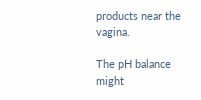products near the vagina.

The pH balance might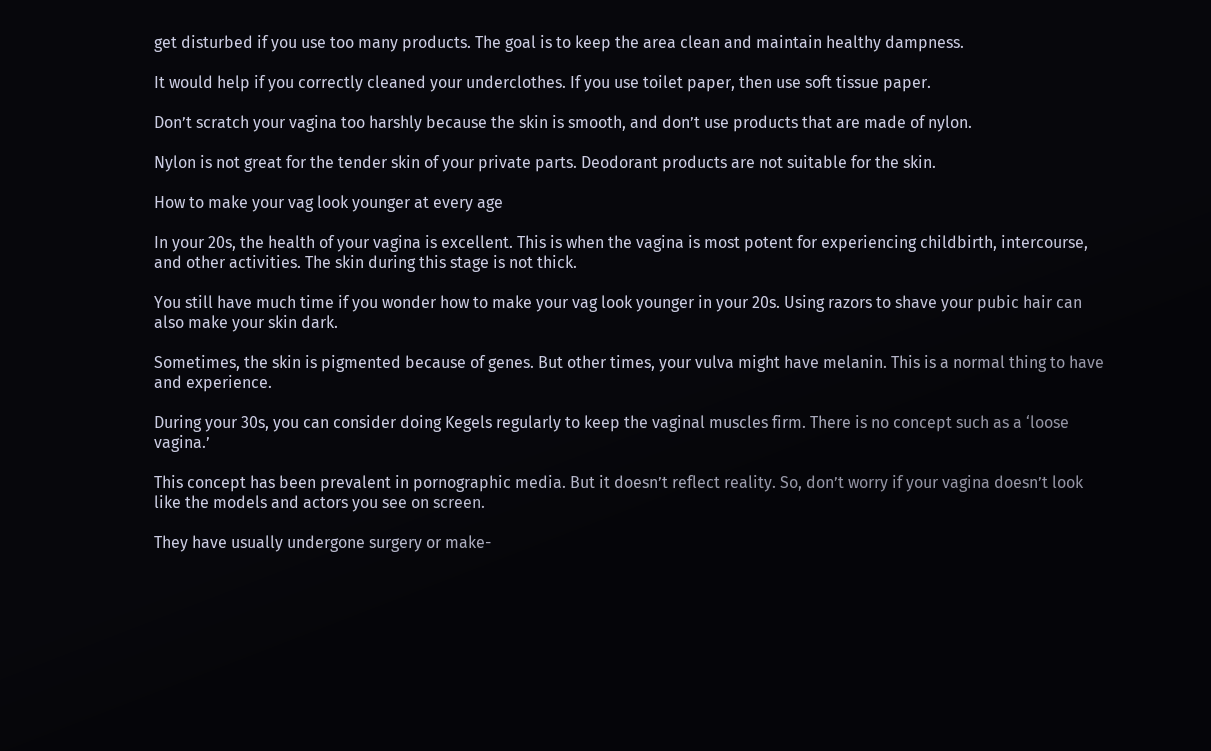get disturbed if you use too many products. The goal is to keep the area clean and maintain healthy dampness.

It would help if you correctly cleaned your underclothes. If you use toilet paper, then use soft tissue paper.

Don’t scratch your vagina too harshly because the skin is smooth, and don’t use products that are made of nylon.

Nylon is not great for the tender skin of your private parts. Deodorant products are not suitable for the skin.

How to make your vag look younger at every age

In your 20s, the health of your vagina is excellent. This is when the vagina is most potent for experiencing childbirth, intercourse, and other activities. The skin during this stage is not thick.

You still have much time if you wonder how to make your vag look younger in your 20s. Using razors to shave your pubic hair can also make your skin dark.

Sometimes, the skin is pigmented because of genes. But other times, your vulva might have melanin. This is a normal thing to have and experience.

During your 30s, you can consider doing Kegels regularly to keep the vaginal muscles firm. There is no concept such as a ‘loose vagina.’

This concept has been prevalent in pornographic media. But it doesn’t reflect reality. So, don’t worry if your vagina doesn’t look like the models and actors you see on screen.

They have usually undergone surgery or make-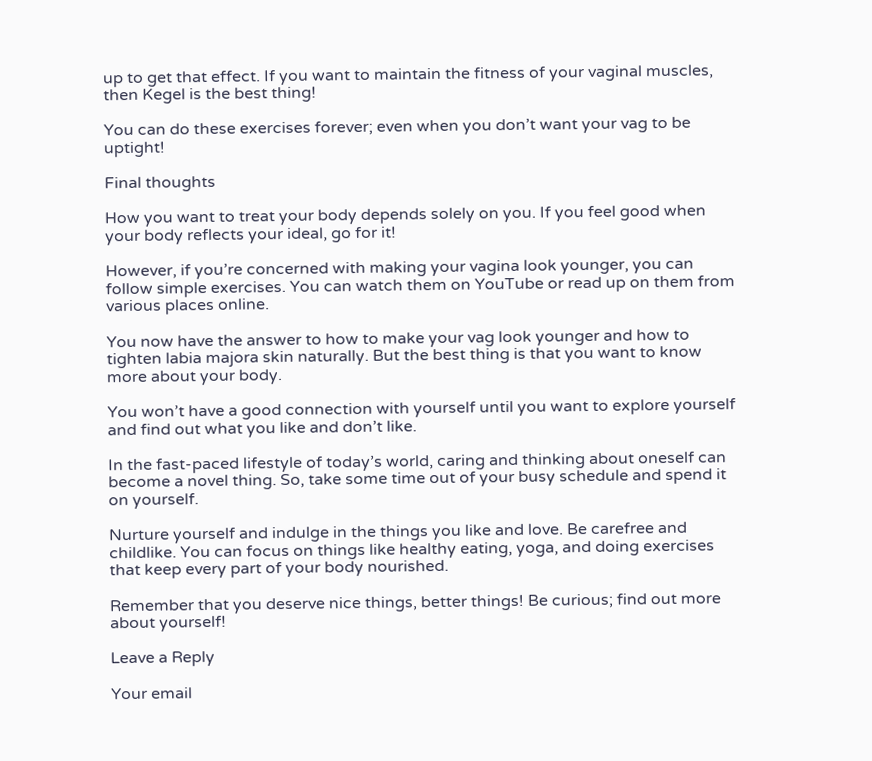up to get that effect. If you want to maintain the fitness of your vaginal muscles, then Kegel is the best thing!

You can do these exercises forever; even when you don’t want your vag to be uptight!

Final thoughts

How you want to treat your body depends solely on you. If you feel good when your body reflects your ideal, go for it!

However, if you’re concerned with making your vagina look younger, you can follow simple exercises. You can watch them on YouTube or read up on them from various places online.

You now have the answer to how to make your vag look younger and how to tighten labia majora skin naturally. But the best thing is that you want to know more about your body.

You won’t have a good connection with yourself until you want to explore yourself and find out what you like and don’t like.

In the fast-paced lifestyle of today’s world, caring and thinking about oneself can become a novel thing. So, take some time out of your busy schedule and spend it on yourself.

Nurture yourself and indulge in the things you like and love. Be carefree and childlike. You can focus on things like healthy eating, yoga, and doing exercises that keep every part of your body nourished.

Remember that you deserve nice things, better things! Be curious; find out more about yourself!

Leave a Reply

Your email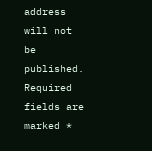address will not be published. Required fields are marked *